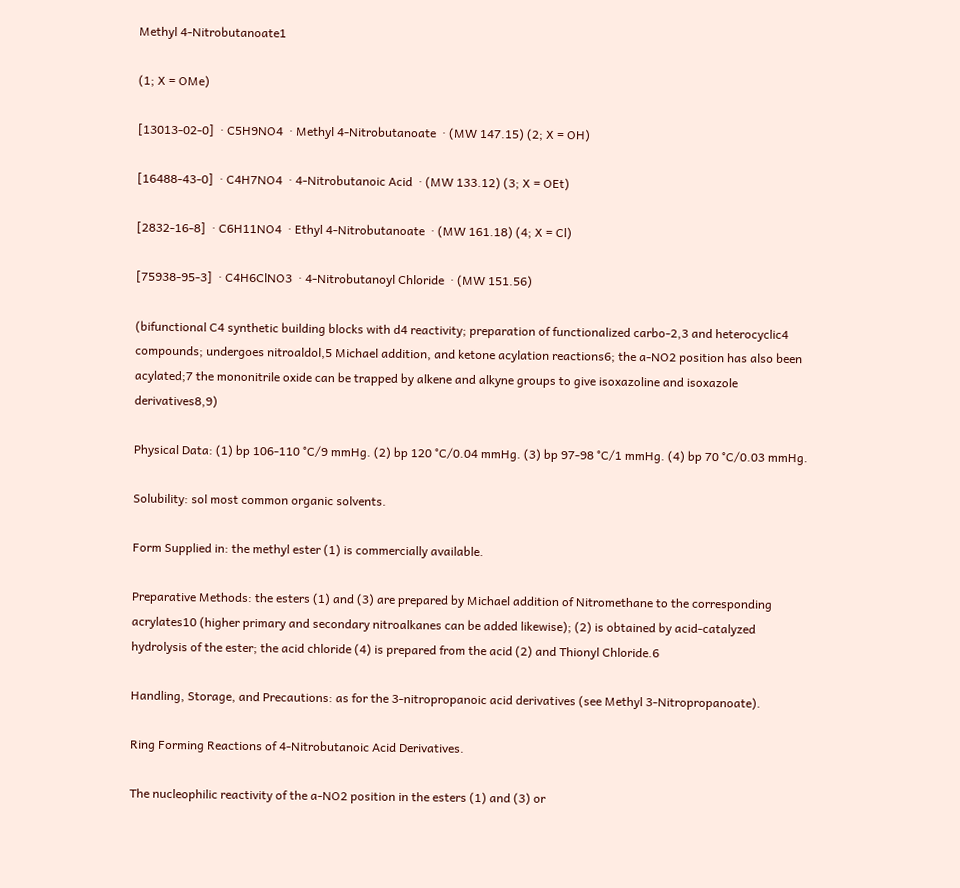Methyl 4-Nitrobutanoate1

(1; X = OMe)

[13013-02-0]  · C5H9NO4  · Methyl 4-Nitrobutanoate  · (MW 147.15) (2; X = OH)

[16488-43-0]  · C4H7NO4  · 4-Nitrobutanoic Acid  · (MW 133.12) (3; X = OEt)

[2832-16-8]  · C6H11NO4  · Ethyl 4-Nitrobutanoate  · (MW 161.18) (4; X = Cl)

[75938-95-3]  · C4H6ClNO3  · 4-Nitrobutanoyl Chloride  · (MW 151.56)

(bifunctional C4 synthetic building blocks with d4 reactivity; preparation of functionalized carbo-2,3 and heterocyclic4 compounds; undergoes nitroaldol,5 Michael addition, and ketone acylation reactions6; the a-NO2 position has also been acylated;7 the mononitrile oxide can be trapped by alkene and alkyne groups to give isoxazoline and isoxazole derivatives8,9)

Physical Data: (1) bp 106-110 °C/9 mmHg. (2) bp 120 °C/0.04 mmHg. (3) bp 97-98 °C/1 mmHg. (4) bp 70 °C/0.03 mmHg.

Solubility: sol most common organic solvents.

Form Supplied in: the methyl ester (1) is commercially available.

Preparative Methods: the esters (1) and (3) are prepared by Michael addition of Nitromethane to the corresponding acrylates10 (higher primary and secondary nitroalkanes can be added likewise); (2) is obtained by acid-catalyzed hydrolysis of the ester; the acid chloride (4) is prepared from the acid (2) and Thionyl Chloride.6

Handling, Storage, and Precautions: as for the 3-nitropropanoic acid derivatives (see Methyl 3-Nitropropanoate).

Ring Forming Reactions of 4-Nitrobutanoic Acid Derivatives.

The nucleophilic reactivity of the a-NO2 position in the esters (1) and (3) or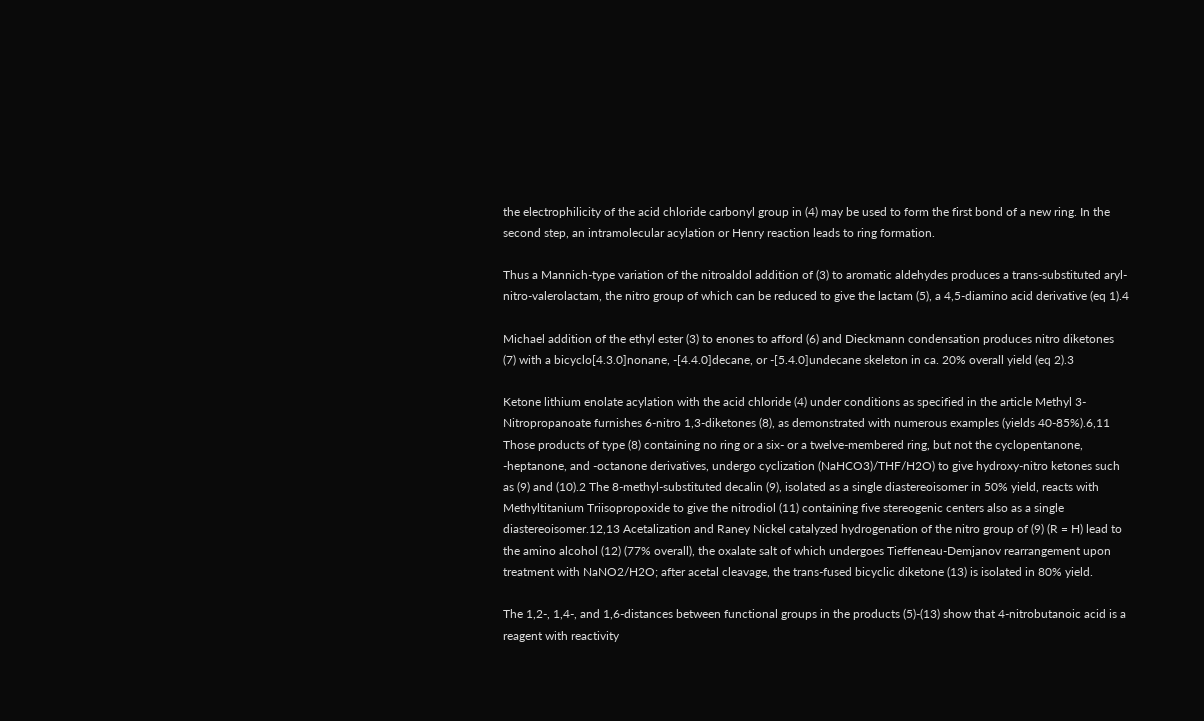the electrophilicity of the acid chloride carbonyl group in (4) may be used to form the first bond of a new ring. In the second step, an intramolecular acylation or Henry reaction leads to ring formation.

Thus a Mannich-type variation of the nitroaldol addition of (3) to aromatic aldehydes produces a trans-substituted aryl-nitro-valerolactam, the nitro group of which can be reduced to give the lactam (5), a 4,5-diamino acid derivative (eq 1).4

Michael addition of the ethyl ester (3) to enones to afford (6) and Dieckmann condensation produces nitro diketones (7) with a bicyclo[4.3.0]nonane, -[4.4.0]decane, or -[5.4.0]undecane skeleton in ca. 20% overall yield (eq 2).3

Ketone lithium enolate acylation with the acid chloride (4) under conditions as specified in the article Methyl 3-Nitropropanoate furnishes 6-nitro 1,3-diketones (8), as demonstrated with numerous examples (yields 40-85%).6,11 Those products of type (8) containing no ring or a six- or a twelve-membered ring, but not the cyclopentanone, -heptanone, and -octanone derivatives, undergo cyclization (NaHCO3)/THF/H2O) to give hydroxy-nitro ketones such as (9) and (10).2 The 8-methyl-substituted decalin (9), isolated as a single diastereoisomer in 50% yield, reacts with Methyltitanium Triisopropoxide to give the nitrodiol (11) containing five stereogenic centers also as a single diastereoisomer.12,13 Acetalization and Raney Nickel catalyzed hydrogenation of the nitro group of (9) (R = H) lead to the amino alcohol (12) (77% overall), the oxalate salt of which undergoes Tieffeneau-Demjanov rearrangement upon treatment with NaNO2/H2O; after acetal cleavage, the trans-fused bicyclic diketone (13) is isolated in 80% yield.

The 1,2-, 1,4-, and 1,6-distances between functional groups in the products (5)-(13) show that 4-nitrobutanoic acid is a reagent with reactivity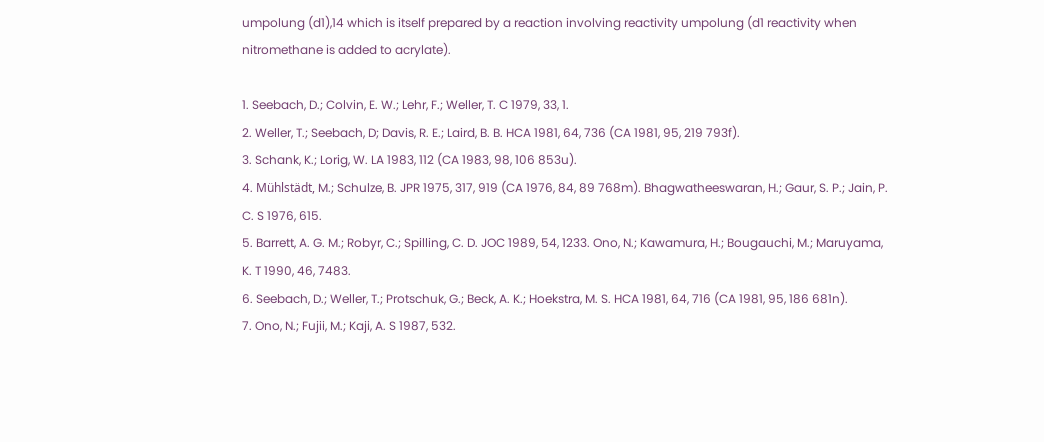umpolung (d1),14 which is itself prepared by a reaction involving reactivity umpolung (d1 reactivity when nitromethane is added to acrylate).

1. Seebach, D.; Colvin, E. W.; Lehr, F.; Weller, T. C 1979, 33, 1.
2. Weller, T.; Seebach, D; Davis, R. E.; Laird, B. B. HCA 1981, 64, 736 (CA 1981, 95, 219 793f).
3. Schank, K.; Lorig, W. LA 1983, 112 (CA 1983, 98, 106 853u).
4. Mühlstädt, M.; Schulze, B. JPR 1975, 317, 919 (CA 1976, 84, 89 768m). Bhagwatheeswaran, H.; Gaur, S. P.; Jain, P. C. S 1976, 615.
5. Barrett, A. G. M.; Robyr, C.; Spilling, C. D. JOC 1989, 54, 1233. Ono, N.; Kawamura, H.; Bougauchi, M.; Maruyama, K. T 1990, 46, 7483.
6. Seebach, D.; Weller, T.; Protschuk, G.; Beck, A. K.; Hoekstra, M. S. HCA 1981, 64, 716 (CA 1981, 95, 186 681n).
7. Ono, N.; Fujii, M.; Kaji, A. S 1987, 532.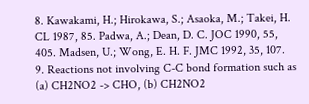8. Kawakami, H.; Hirokawa, S.; Asaoka, M.; Takei, H. CL 1987, 85. Padwa, A.; Dean, D. C. JOC 1990, 55, 405. Madsen, U.; Wong, E. H. F. JMC 1992, 35, 107.
9. Reactions not involving C-C bond formation such as (a) CH2NO2 -> CHO, (b) CH2NO2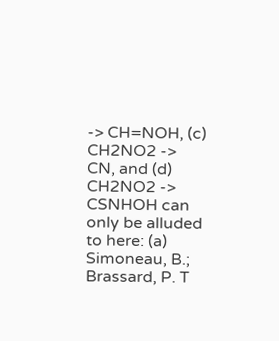-> CH=NOH, (c) CH2NO2 -> CN, and (d) CH2NO2 -> CSNHOH can only be alluded to here: (a) Simoneau, B.; Brassard, P. T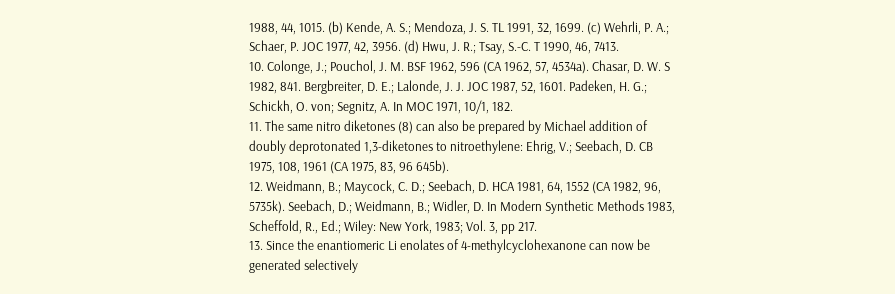1988, 44, 1015. (b) Kende, A. S.; Mendoza, J. S. TL 1991, 32, 1699. (c) Wehrli, P. A.; Schaer, P. JOC 1977, 42, 3956. (d) Hwu, J. R.; Tsay, S.-C. T 1990, 46, 7413.
10. Colonge, J.; Pouchol, J. M. BSF 1962, 596 (CA 1962, 57, 4534a). Chasar, D. W. S 1982, 841. Bergbreiter, D. E.; Lalonde, J. J. JOC 1987, 52, 1601. Padeken, H. G.; Schickh, O. von; Segnitz, A. In MOC 1971, 10/1, 182.
11. The same nitro diketones (8) can also be prepared by Michael addition of doubly deprotonated 1,3-diketones to nitroethylene: Ehrig, V.; Seebach, D. CB 1975, 108, 1961 (CA 1975, 83, 96 645b).
12. Weidmann, B.; Maycock, C. D.; Seebach, D. HCA 1981, 64, 1552 (CA 1982, 96, 5735k). Seebach, D.; Weidmann, B.; Widler, D. In Modern Synthetic Methods 1983, Scheffold, R., Ed.; Wiley: New York, 1983; Vol. 3, pp 217.
13. Since the enantiomeric Li enolates of 4-methylcyclohexanone can now be generated selectively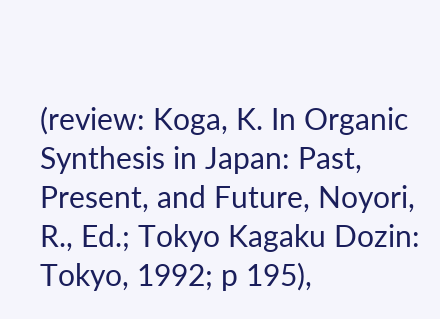(review: Koga, K. In Organic Synthesis in Japan: Past, Present, and Future, Noyori, R., Ed.; Tokyo Kagaku Dozin: Tokyo, 1992; p 195),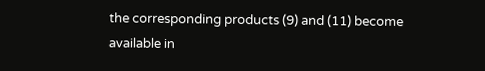the corresponding products (9) and (11) become available in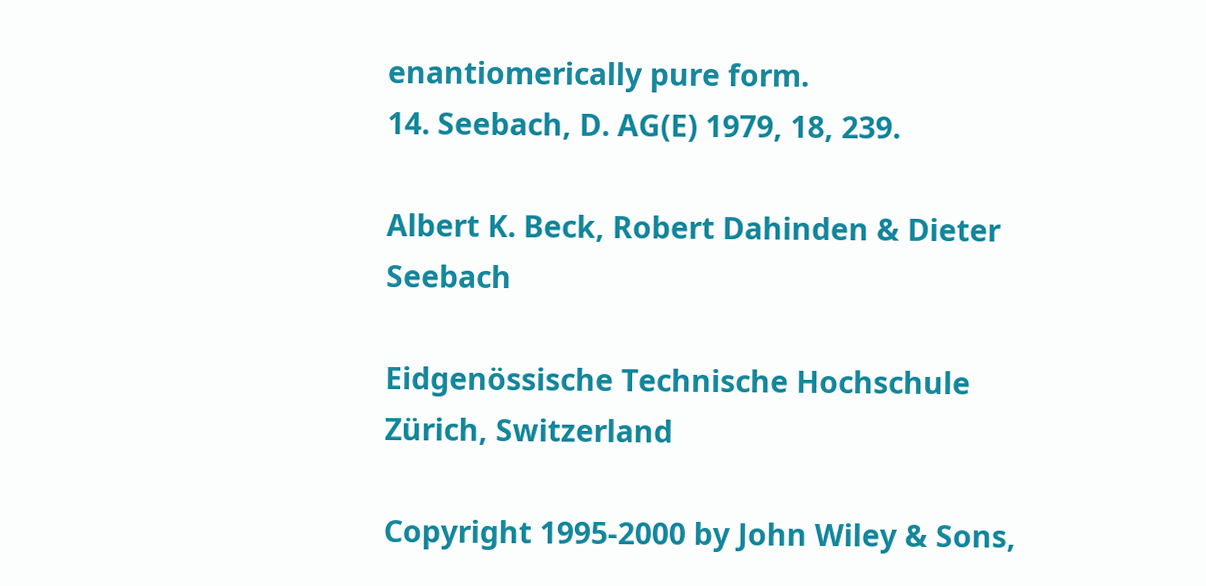enantiomerically pure form.
14. Seebach, D. AG(E) 1979, 18, 239.

Albert K. Beck, Robert Dahinden & Dieter Seebach

Eidgenössische Technische Hochschule Zürich, Switzerland

Copyright 1995-2000 by John Wiley & Sons,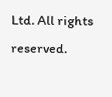Ltd. All rights reserved.